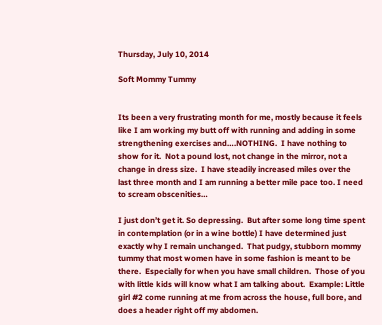Thursday, July 10, 2014

Soft Mommy Tummy


Its been a very frustrating month for me, mostly because it feels like I am working my butt off with running and adding in some strengthening exercises and….NOTHING.  I have nothing to show for it.  Not a pound lost, not change in the mirror, not a change in dress size.  I have steadily increased miles over the last three month and I am running a better mile pace too. I need to scream obscenities…

I just don’t get it. So depressing.  But after some long time spent in contemplation (or in a wine bottle) I have determined just exactly why I remain unchanged.  That pudgy, stubborn mommy tummy that most women have in some fashion is meant to be there.  Especially for when you have small children.  Those of you with little kids will know what I am talking about.  Example: Little girl #2 come running at me from across the house, full bore, and does a header right off my abdomen.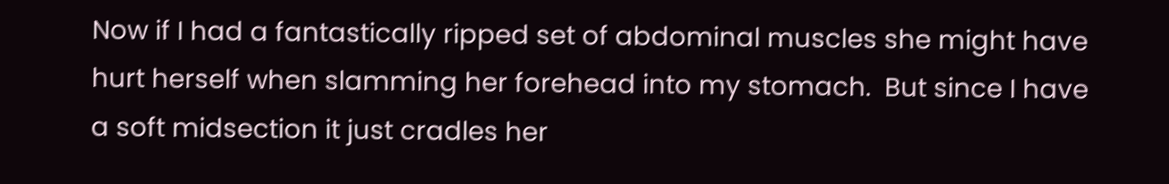Now if I had a fantastically ripped set of abdominal muscles she might have hurt herself when slamming her forehead into my stomach.  But since I have a soft midsection it just cradles her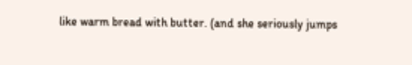like warm bread with butter. (and she seriously jumps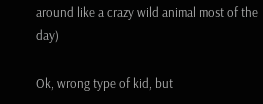around like a crazy wild animal most of the day)

Ok, wrong type of kid, but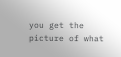you get the picture of what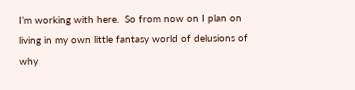I’m working with here.  So from now on I plan on living in my own little fantasy world of delusions of why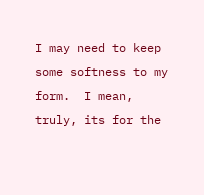I may need to keep some softness to my form.  I mean, truly, its for the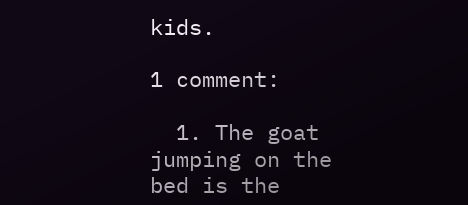kids.

1 comment:

  1. The goat jumping on the bed is the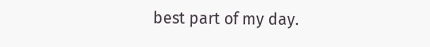best part of my day.